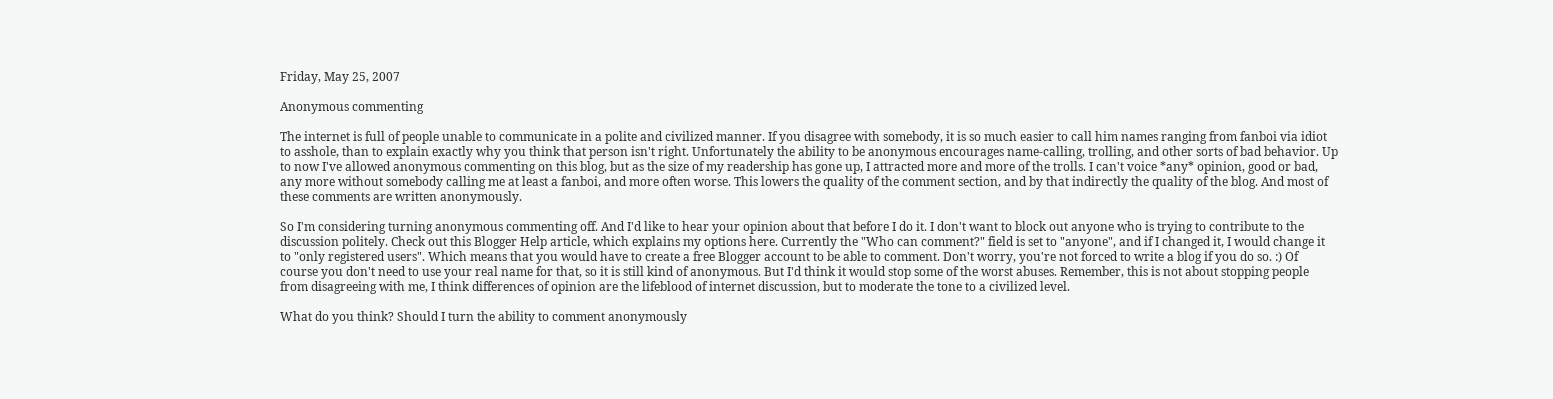Friday, May 25, 2007

Anonymous commenting

The internet is full of people unable to communicate in a polite and civilized manner. If you disagree with somebody, it is so much easier to call him names ranging from fanboi via idiot to asshole, than to explain exactly why you think that person isn't right. Unfortunately the ability to be anonymous encourages name-calling, trolling, and other sorts of bad behavior. Up to now I've allowed anonymous commenting on this blog, but as the size of my readership has gone up, I attracted more and more of the trolls. I can't voice *any* opinion, good or bad, any more without somebody calling me at least a fanboi, and more often worse. This lowers the quality of the comment section, and by that indirectly the quality of the blog. And most of these comments are written anonymously.

So I'm considering turning anonymous commenting off. And I'd like to hear your opinion about that before I do it. I don't want to block out anyone who is trying to contribute to the discussion politely. Check out this Blogger Help article, which explains my options here. Currently the "Who can comment?" field is set to "anyone", and if I changed it, I would change it to "only registered users". Which means that you would have to create a free Blogger account to be able to comment. Don't worry, you're not forced to write a blog if you do so. :) Of course you don't need to use your real name for that, so it is still kind of anonymous. But I'd think it would stop some of the worst abuses. Remember, this is not about stopping people from disagreeing with me, I think differences of opinion are the lifeblood of internet discussion, but to moderate the tone to a civilized level.

What do you think? Should I turn the ability to comment anonymously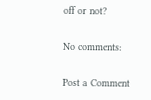off or not?

No comments:

Post a Comment